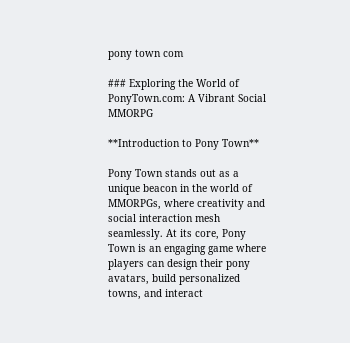pony town com

### Exploring the World of PonyTown.com: A Vibrant Social MMORPG

**Introduction to Pony Town**

Pony Town stands out as a unique beacon in the world of MMORPGs, where creativity and social interaction mesh seamlessly. At its core, Pony Town is an engaging game where players can design their pony avatars, build personalized towns, and interact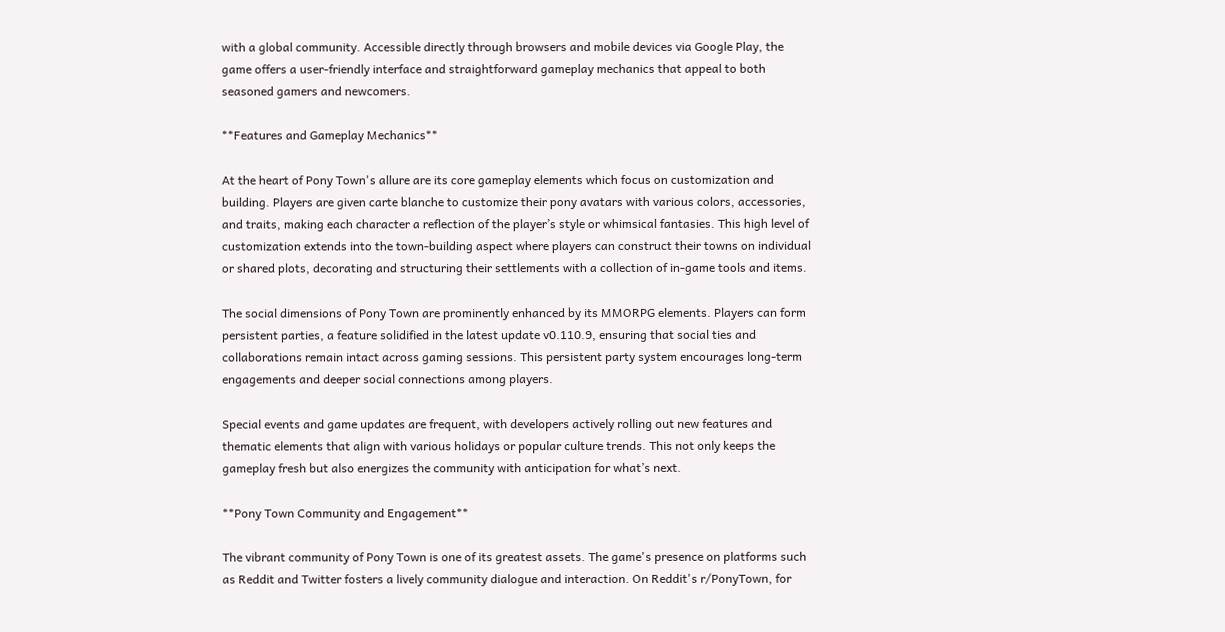with a global community. Accessible directly through browsers and mobile devices via Google Play, the game offers a user-friendly interface and straightforward gameplay mechanics that appeal to both seasoned gamers and newcomers.

**Features and Gameplay Mechanics**

At the heart of Pony Town's allure are its core gameplay elements which focus on customization and building. Players are given carte blanche to customize their pony avatars with various colors, accessories, and traits, making each character a reflection of the player’s style or whimsical fantasies. This high level of customization extends into the town-building aspect where players can construct their towns on individual or shared plots, decorating and structuring their settlements with a collection of in-game tools and items.

The social dimensions of Pony Town are prominently enhanced by its MMORPG elements. Players can form persistent parties, a feature solidified in the latest update v0.110.9, ensuring that social ties and collaborations remain intact across gaming sessions. This persistent party system encourages long-term engagements and deeper social connections among players.

Special events and game updates are frequent, with developers actively rolling out new features and thematic elements that align with various holidays or popular culture trends. This not only keeps the gameplay fresh but also energizes the community with anticipation for what’s next.

**Pony Town Community and Engagement**

The vibrant community of Pony Town is one of its greatest assets. The game's presence on platforms such as Reddit and Twitter fosters a lively community dialogue and interaction. On Reddit's r/PonyTown, for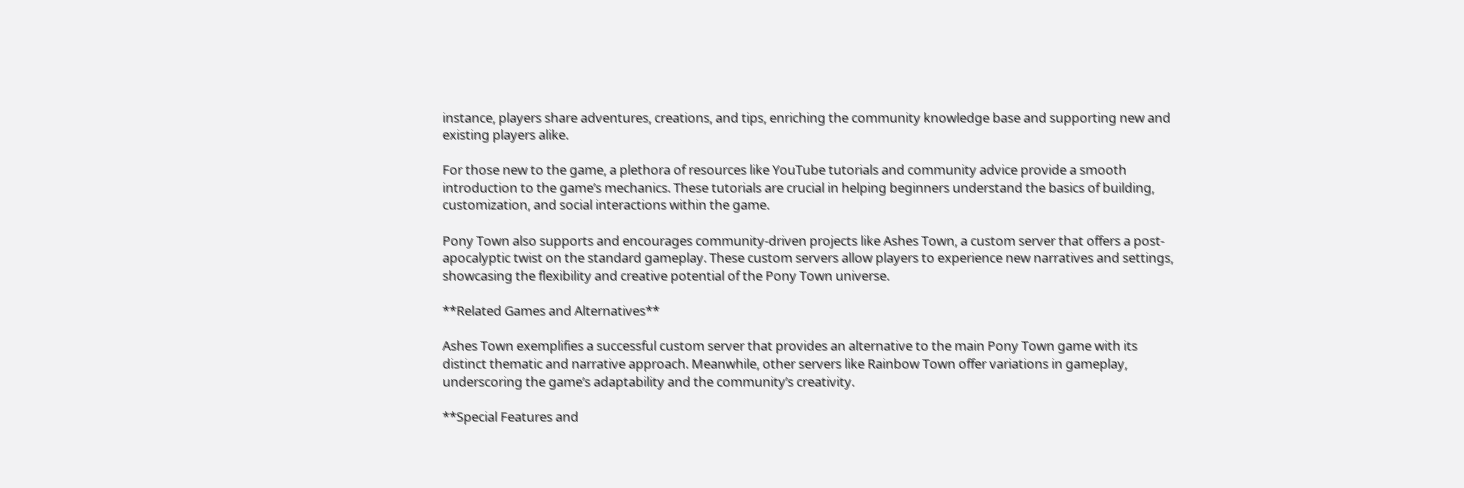instance, players share adventures, creations, and tips, enriching the community knowledge base and supporting new and existing players alike.

For those new to the game, a plethora of resources like YouTube tutorials and community advice provide a smooth introduction to the game’s mechanics. These tutorials are crucial in helping beginners understand the basics of building, customization, and social interactions within the game.

Pony Town also supports and encourages community-driven projects like Ashes Town, a custom server that offers a post-apocalyptic twist on the standard gameplay. These custom servers allow players to experience new narratives and settings, showcasing the flexibility and creative potential of the Pony Town universe.

**Related Games and Alternatives**

Ashes Town exemplifies a successful custom server that provides an alternative to the main Pony Town game with its distinct thematic and narrative approach. Meanwhile, other servers like Rainbow Town offer variations in gameplay, underscoring the game’s adaptability and the community’s creativity.

**Special Features and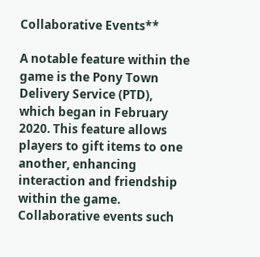Collaborative Events**

A notable feature within the game is the Pony Town Delivery Service (PTD), which began in February 2020. This feature allows players to gift items to one another, enhancing interaction and friendship within the game. Collaborative events such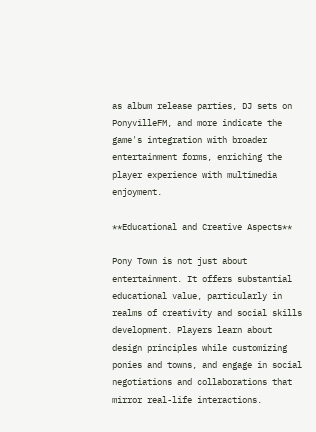as album release parties, DJ sets on PonyvilleFM, and more indicate the game's integration with broader entertainment forms, enriching the player experience with multimedia enjoyment.

**Educational and Creative Aspects**

Pony Town is not just about entertainment. It offers substantial educational value, particularly in realms of creativity and social skills development. Players learn about design principles while customizing ponies and towns, and engage in social negotiations and collaborations that mirror real-life interactions.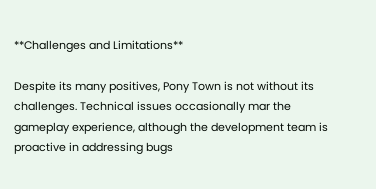**Challenges and Limitations**

Despite its many positives, Pony Town is not without its challenges. Technical issues occasionally mar the gameplay experience, although the development team is proactive in addressing bugs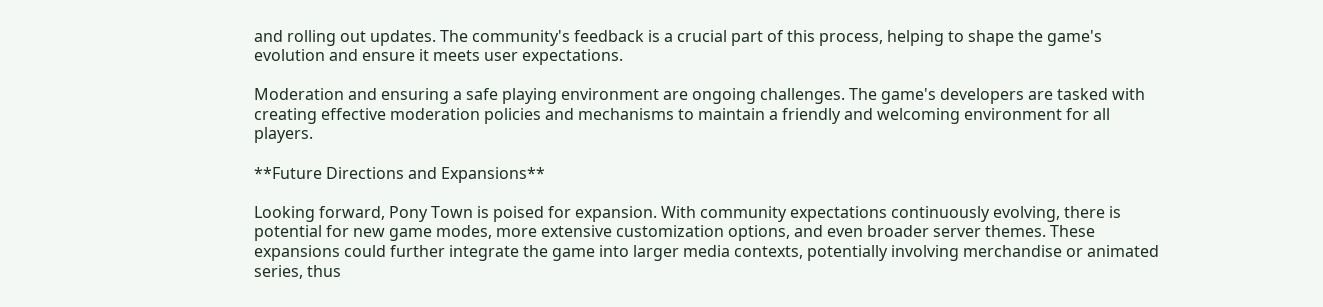and rolling out updates. The community's feedback is a crucial part of this process, helping to shape the game's evolution and ensure it meets user expectations.

Moderation and ensuring a safe playing environment are ongoing challenges. The game's developers are tasked with creating effective moderation policies and mechanisms to maintain a friendly and welcoming environment for all players.

**Future Directions and Expansions**

Looking forward, Pony Town is poised for expansion. With community expectations continuously evolving, there is potential for new game modes, more extensive customization options, and even broader server themes. These expansions could further integrate the game into larger media contexts, potentially involving merchandise or animated series, thus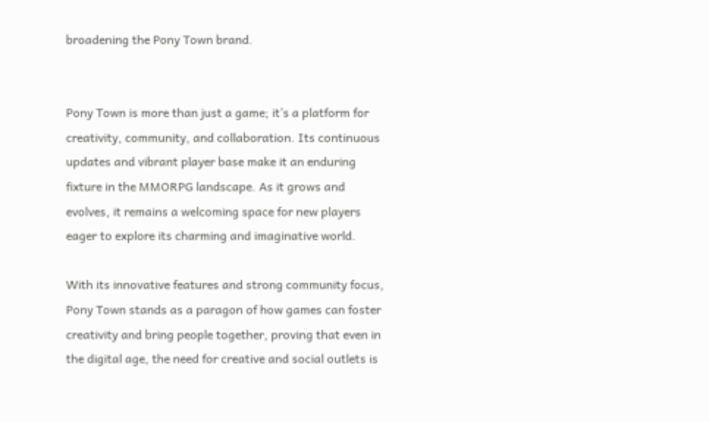broadening the Pony Town brand.


Pony Town is more than just a game; it’s a platform for creativity, community, and collaboration. Its continuous updates and vibrant player base make it an enduring fixture in the MMORPG landscape. As it grows and evolves, it remains a welcoming space for new players eager to explore its charming and imaginative world.

With its innovative features and strong community focus, Pony Town stands as a paragon of how games can foster creativity and bring people together, proving that even in the digital age, the need for creative and social outlets is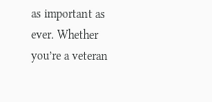as important as ever. Whether you’re a veteran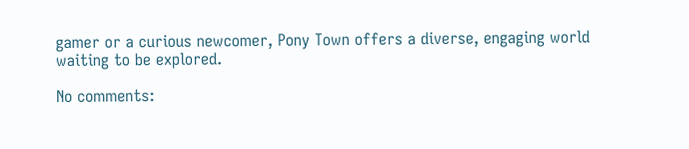gamer or a curious newcomer, Pony Town offers a diverse, engaging world waiting to be explored.

No comments: